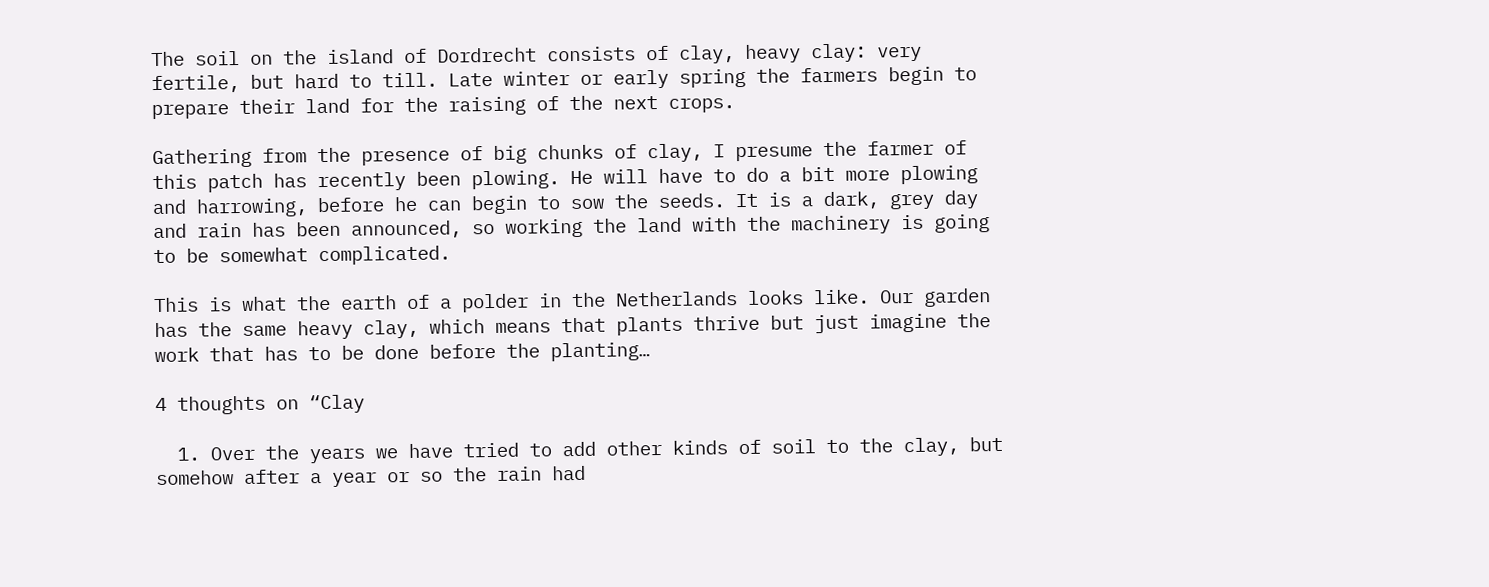The soil on the island of Dordrecht consists of clay, heavy clay: very fertile, but hard to till. Late winter or early spring the farmers begin to prepare their land for the raising of the next crops.

Gathering from the presence of big chunks of clay, I presume the farmer of this patch has recently been plowing. He will have to do a bit more plowing and harrowing, before he can begin to sow the seeds. It is a dark, grey day and rain has been announced, so working the land with the machinery is going to be somewhat complicated.

This is what the earth of a polder in the Netherlands looks like. Our garden has the same heavy clay, which means that plants thrive but just imagine the work that has to be done before the planting…

4 thoughts on “Clay

  1. Over the years we have tried to add other kinds of soil to the clay, but somehow after a year or so the rain had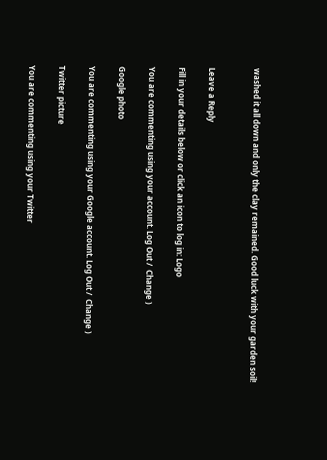washed it all down and only the clay remained. Good luck with your garden soil!


Leave a Reply

Fill in your details below or click an icon to log in: Logo

You are commenting using your account. Log Out /  Change )

Google photo

You are commenting using your Google account. Log Out /  Change )

Twitter picture

You are commenting using your Twitter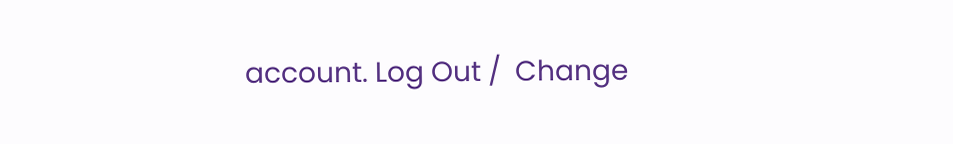account. Log Out /  Change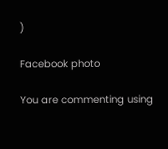)

Facebook photo

You are commenting using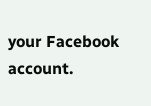your Facebook account.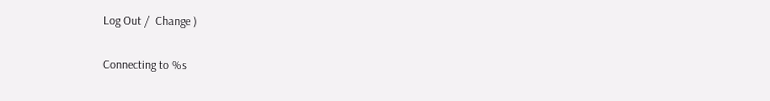Log Out /  Change )

Connecting to %s